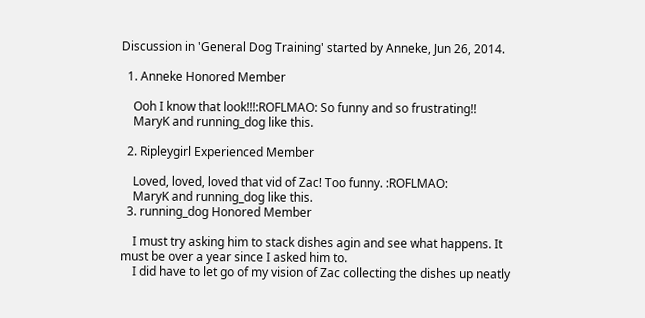Discussion in 'General Dog Training' started by Anneke, Jun 26, 2014.

  1. Anneke Honored Member

    Ooh I know that look!!!:ROFLMAO: So funny and so frustrating!!
    MaryK and running_dog like this.

  2. Ripleygirl Experienced Member

    Loved, loved, loved that vid of Zac! Too funny. :ROFLMAO:
    MaryK and running_dog like this.
  3. running_dog Honored Member

    I must try asking him to stack dishes agin and see what happens. It must be over a year since I asked him to.
    I did have to let go of my vision of Zac collecting the dishes up neatly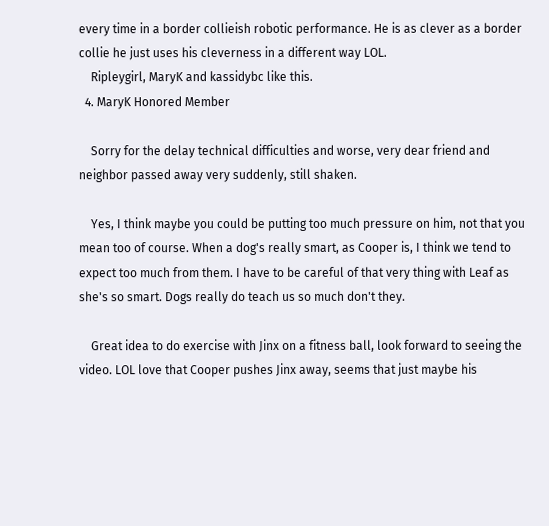every time in a border collieish robotic performance. He is as clever as a border collie he just uses his cleverness in a different way LOL.
    Ripleygirl, MaryK and kassidybc like this.
  4. MaryK Honored Member

    Sorry for the delay technical difficulties and worse, very dear friend and neighbor passed away very suddenly, still shaken.

    Yes, I think maybe you could be putting too much pressure on him, not that you mean too of course. When a dog's really smart, as Cooper is, I think we tend to expect too much from them. I have to be careful of that very thing with Leaf as she's so smart. Dogs really do teach us so much don't they.

    Great idea to do exercise with Jinx on a fitness ball, look forward to seeing the video. LOL love that Cooper pushes Jinx away, seems that just maybe his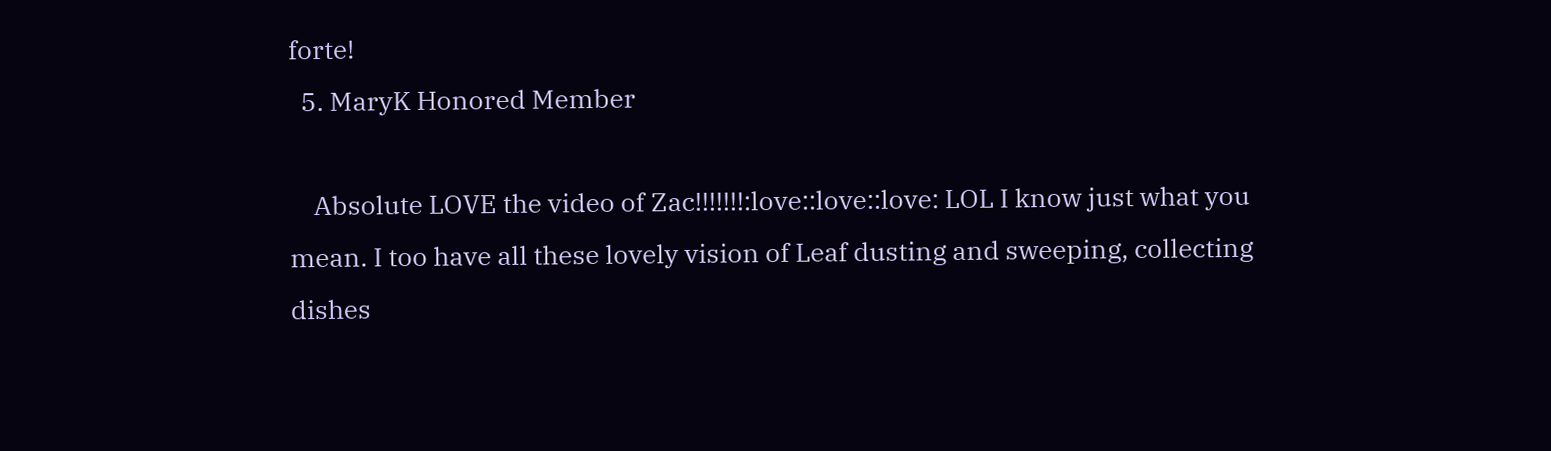forte!
  5. MaryK Honored Member

    Absolute LOVE the video of Zac!!!!!!!:love::love::love: LOL I know just what you mean. I too have all these lovely vision of Leaf dusting and sweeping, collecting dishes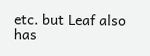etc. but Leaf also has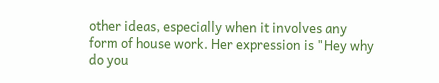other ideas, especially when it involves any form of house work. Her expression is "Hey why do you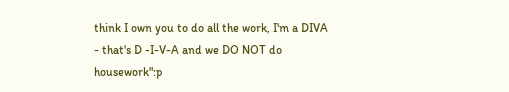think I own you to do all the work, I'm a DIVA - that's D -I-V-A and we DO NOT do housework":p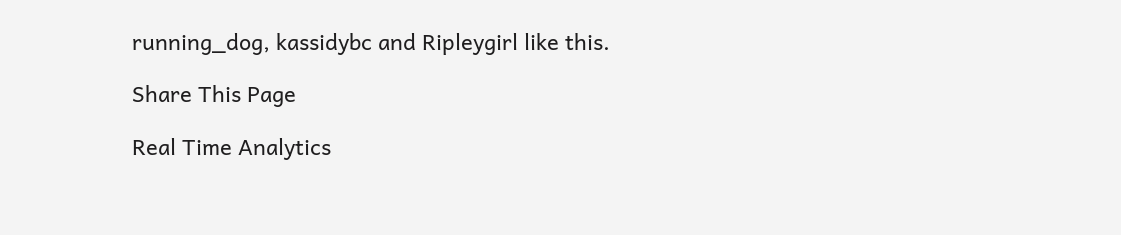running_dog, kassidybc and Ripleygirl like this.

Share This Page

Real Time Analytics